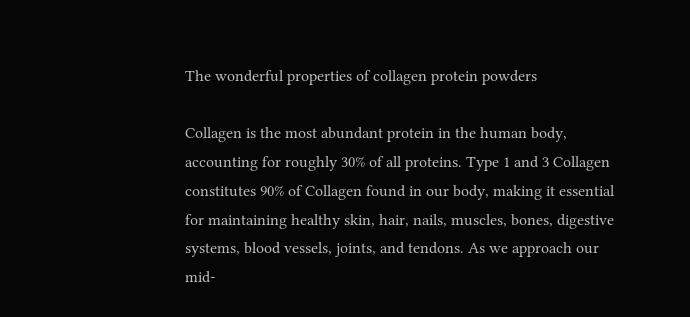The wonderful properties of collagen protein powders

Collagen is the most abundant protein in the human body, accounting for roughly 30% of all proteins. Type 1 and 3 Collagen constitutes 90% of Collagen found in our body, making it essential for maintaining healthy skin, hair, nails, muscles, bones, digestive systems, blood vessels, joints, and tendons. As we approach our mid-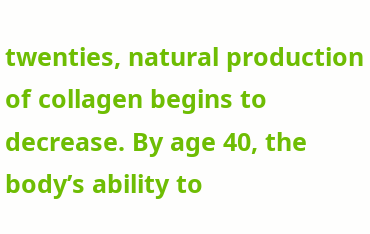twenties, natural production of collagen begins to decrease. By age 40, the body’s ability to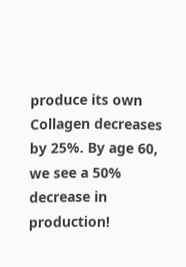produce its own Collagen decreases by 25%. By age 60, we see a 50% decrease in production!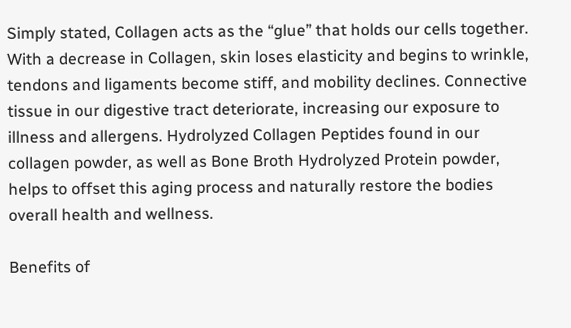Simply stated, Collagen acts as the “glue” that holds our cells together. With a decrease in Collagen, skin loses elasticity and begins to wrinkle, tendons and ligaments become stiff, and mobility declines. Connective tissue in our digestive tract deteriorate, increasing our exposure to illness and allergens. Hydrolyzed Collagen Peptides found in our collagen powder, as well as Bone Broth Hydrolyzed Protein powder, helps to offset this aging process and naturally restore the bodies overall health and wellness.

Benefits of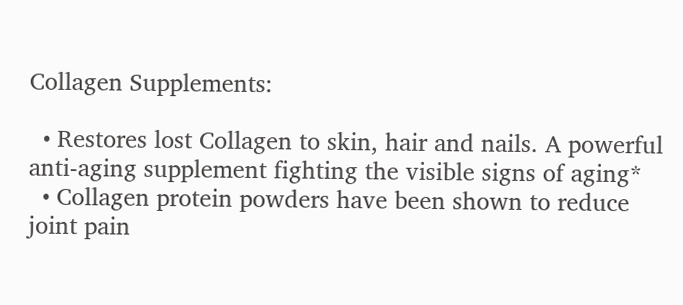Collagen Supplements:

  • Restores lost Collagen to skin, hair and nails. A powerful anti-aging supplement fighting the visible signs of aging*
  • Collagen protein powders have been shown to reduce joint pain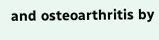and osteoarthritis by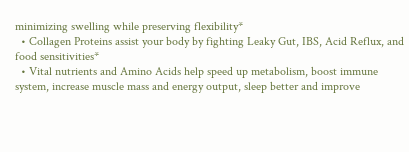minimizing swelling while preserving flexibility*
  • Collagen Proteins assist your body by fighting Leaky Gut, IBS, Acid Reflux, and food sensitivities*
  • Vital nutrients and Amino Acids help speed up metabolism, boost immune system, increase muscle mass and energy output, sleep better and improve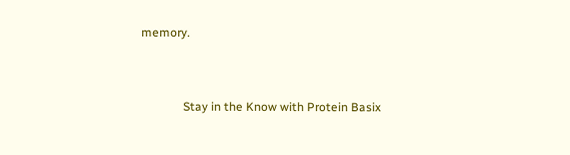memory.


              Stay in the Know with Protein Basix